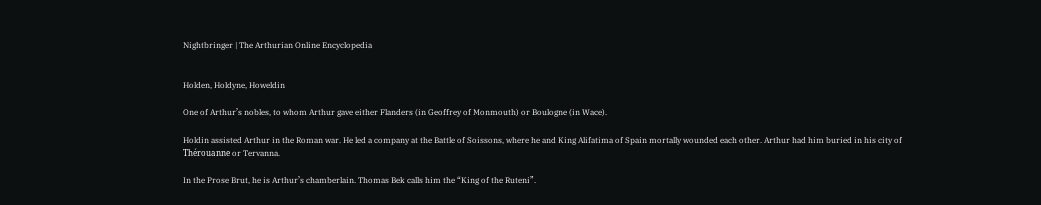Nightbringer | The Arthurian Online Encyclopedia


Holden, Holdyne, Howeldin

One of Arthur’s nobles, to whom Arthur gave either Flanders (in Geoffrey of Monmouth) or Boulogne (in Wace).

Holdin assisted Arthur in the Roman war. He led a company at the Battle of Soissons, where he and King Alifatima of Spain mortally wounded each other. Arthur had him buried in his city of Thérouanne or Tervanna.

In the Prose Brut, he is Arthur’s chamberlain. Thomas Bek calls him the “King of the Ruteni”.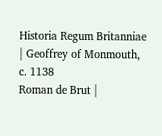Historia Regum Britanniae | Geoffrey of Monmouth, c. 1138
Roman de Brut |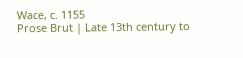Wace, c. 1155
Prose Brut | Late 13th century to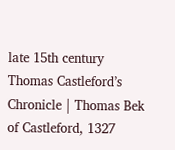late 15th century
Thomas Castleford’s Chronicle | Thomas Bek of Castleford, 1327